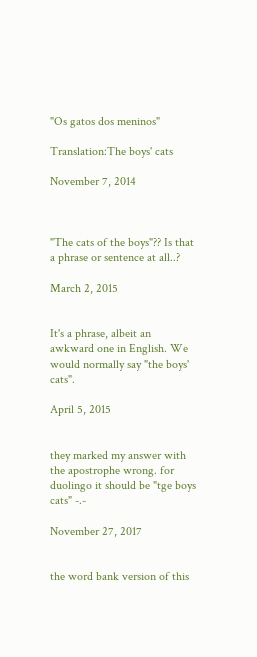"Os gatos dos meninos"

Translation:The boys' cats

November 7, 2014



"The cats of the boys"?? Is that a phrase or sentence at all..?

March 2, 2015


It's a phrase, albeit an awkward one in English. We would normally say "the boys' cats".

April 5, 2015


they marked my answer with the apostrophe wrong. for duolingo it should be "tge boys cats" -.-

November 27, 2017


the word bank version of this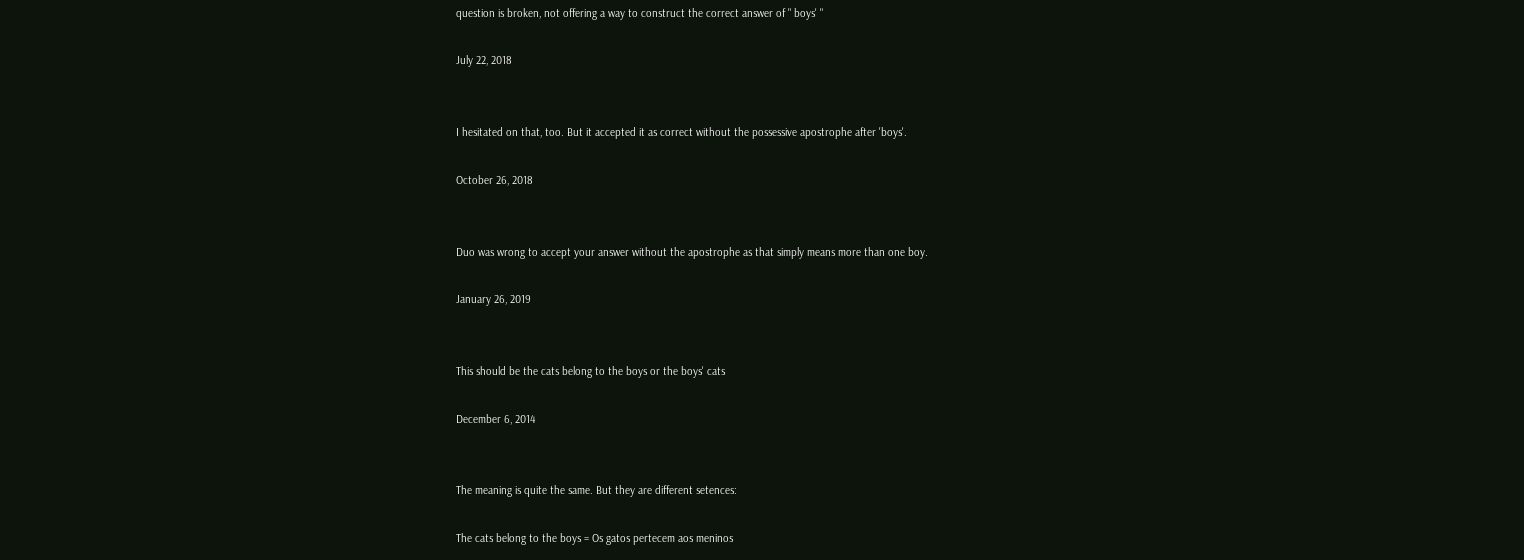question is broken, not offering a way to construct the correct answer of " boys' "

July 22, 2018


I hesitated on that, too. But it accepted it as correct without the possessive apostrophe after 'boys'.

October 26, 2018


Duo was wrong to accept your answer without the apostrophe as that simply means more than one boy.

January 26, 2019


This should be the cats belong to the boys or the boys' cats

December 6, 2014


The meaning is quite the same. But they are different setences:

The cats belong to the boys = Os gatos pertecem aos meninos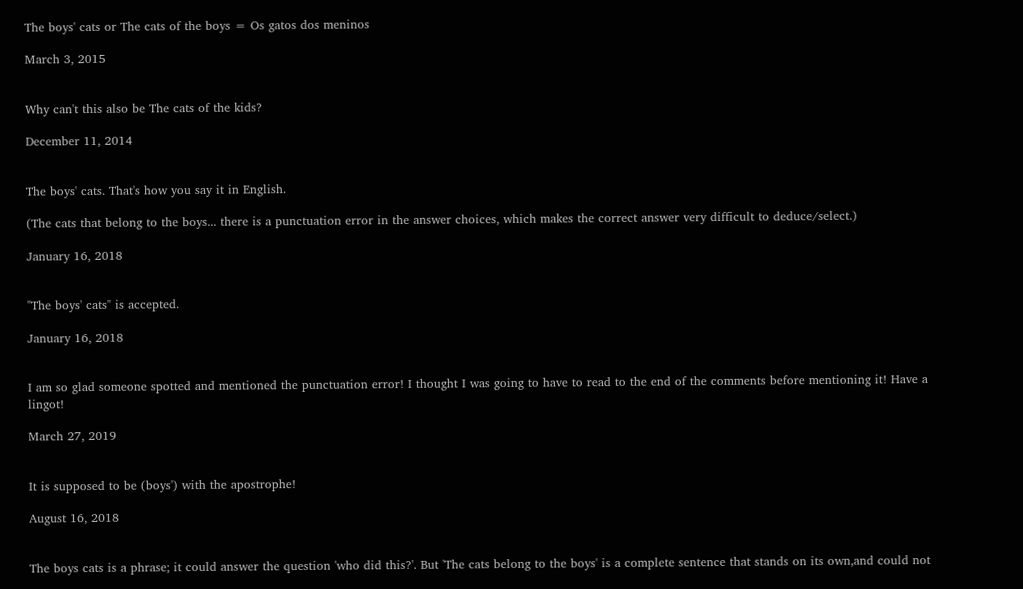The boys' cats or The cats of the boys = Os gatos dos meninos

March 3, 2015


Why can't this also be The cats of the kids?

December 11, 2014


The boys' cats. That's how you say it in English.

(The cats that belong to the boys... there is a punctuation error in the answer choices, which makes the correct answer very difficult to deduce/select.)

January 16, 2018


"The boys' cats" is accepted.

January 16, 2018


I am so glad someone spotted and mentioned the punctuation error! I thought I was going to have to read to the end of the comments before mentioning it! Have a lingot!

March 27, 2019


It is supposed to be (boys') with the apostrophe!

August 16, 2018


The boys cats is a phrase; it could answer the question 'who did this?'. But 'The cats belong to the boys' is a complete sentence that stands on its own,and could not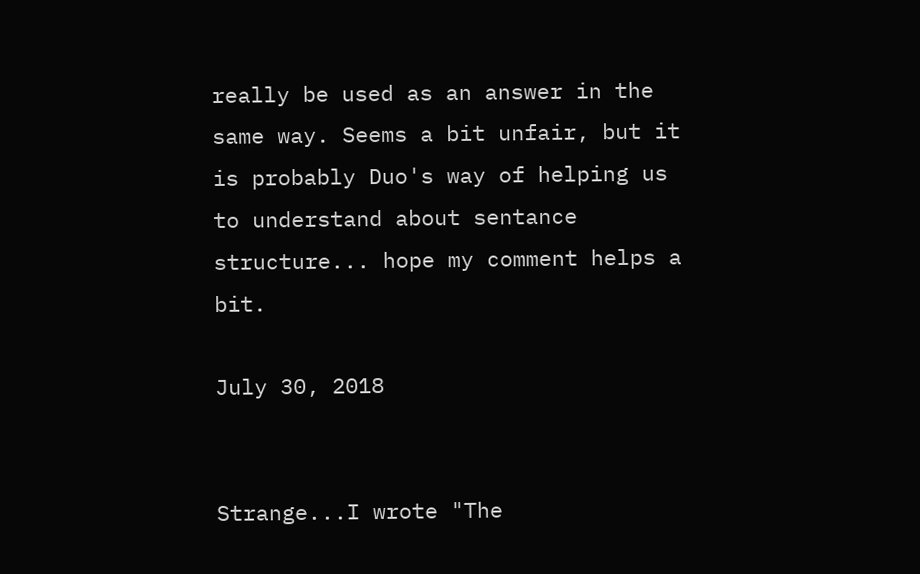really be used as an answer in the same way. Seems a bit unfair, but it is probably Duo's way of helping us to understand about sentance structure... hope my comment helps a bit.

July 30, 2018


Strange...I wrote "The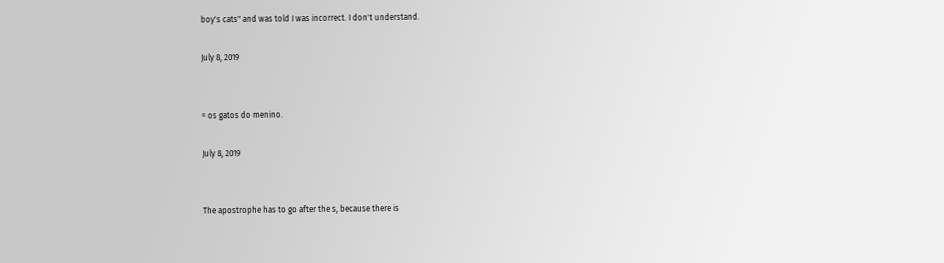boy's cats" and was told I was incorrect. I don't understand.

July 8, 2019


= os gatos do menino.

July 8, 2019


The apostrophe has to go after the s, because there is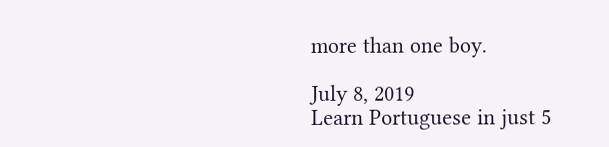more than one boy.

July 8, 2019
Learn Portuguese in just 5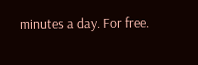minutes a day. For free.